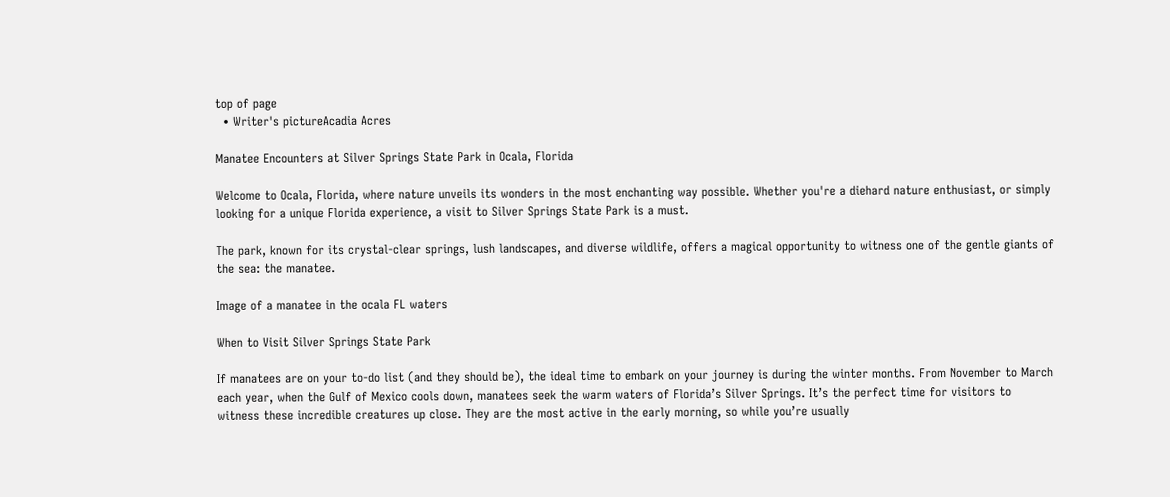top of page
  • Writer's pictureAcadia Acres

Manatee Encounters at Silver Springs State Park in Ocala, Florida

Welcome to Ocala, Florida, where nature unveils its wonders in the most enchanting way possible. Whether you're a diehard nature enthusiast, or simply looking for a unique Florida experience, a visit to Silver Springs State Park is a must.

The park, known for its crystal-clear springs, lush landscapes, and diverse wildlife, offers a magical opportunity to witness one of the gentle giants of the sea: the manatee.

Image of a manatee in the ocala FL waters

When to Visit Silver Springs State Park

If manatees are on your to-do list (and they should be), the ideal time to embark on your journey is during the winter months. From November to March each year, when the Gulf of Mexico cools down, manatees seek the warm waters of Florida’s Silver Springs. It’s the perfect time for visitors to witness these incredible creatures up close. They are the most active in the early morning, so while you’re usually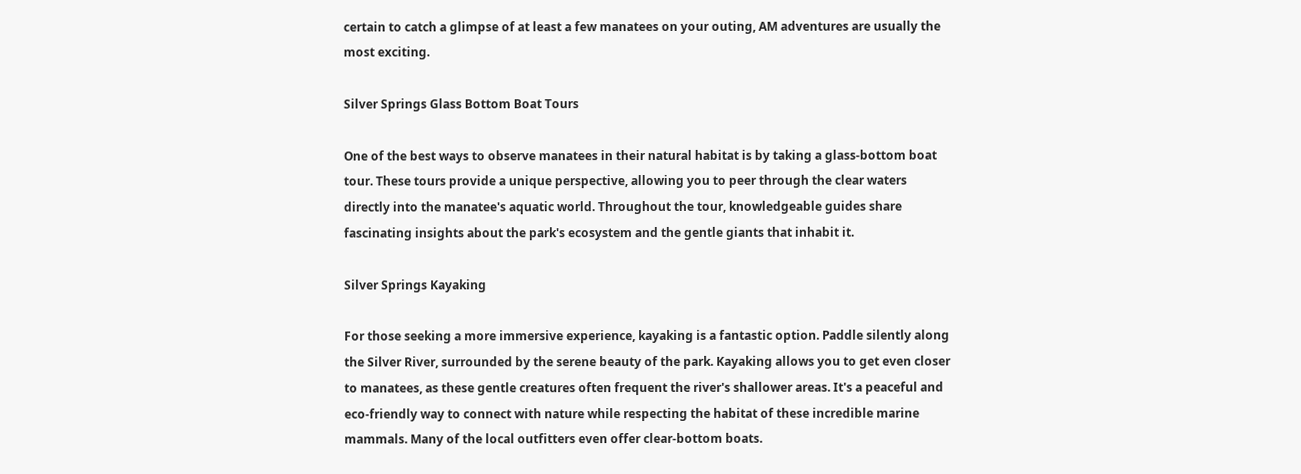certain to catch a glimpse of at least a few manatees on your outing, AM adventures are usually the most exciting.

Silver Springs Glass Bottom Boat Tours

One of the best ways to observe manatees in their natural habitat is by taking a glass-bottom boat tour. These tours provide a unique perspective, allowing you to peer through the clear waters directly into the manatee's aquatic world. Throughout the tour, knowledgeable guides share fascinating insights about the park's ecosystem and the gentle giants that inhabit it.

Silver Springs Kayaking

For those seeking a more immersive experience, kayaking is a fantastic option. Paddle silently along the Silver River, surrounded by the serene beauty of the park. Kayaking allows you to get even closer to manatees, as these gentle creatures often frequent the river's shallower areas. It's a peaceful and eco-friendly way to connect with nature while respecting the habitat of these incredible marine mammals. Many of the local outfitters even offer clear-bottom boats.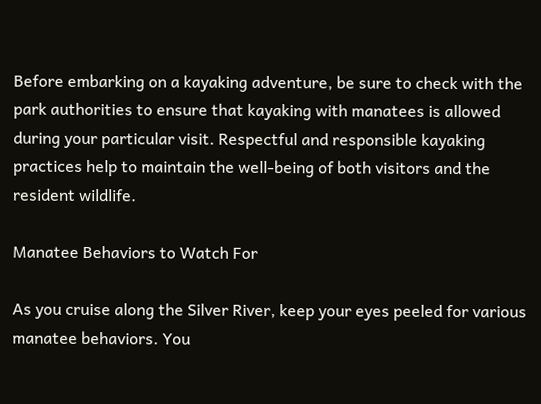Before embarking on a kayaking adventure, be sure to check with the park authorities to ensure that kayaking with manatees is allowed during your particular visit. Respectful and responsible kayaking practices help to maintain the well-being of both visitors and the resident wildlife.

Manatee Behaviors to Watch For

As you cruise along the Silver River, keep your eyes peeled for various manatee behaviors. You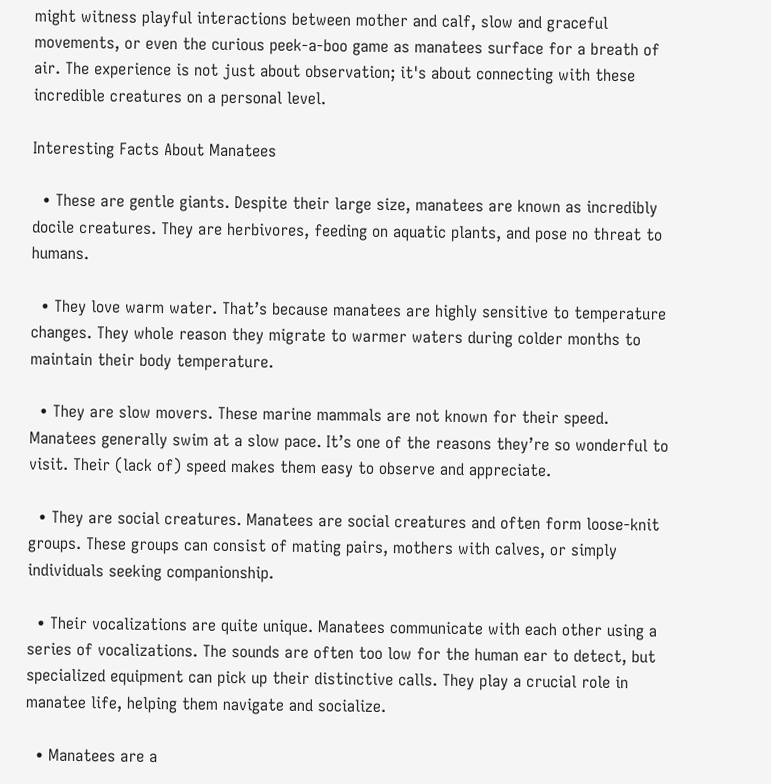might witness playful interactions between mother and calf, slow and graceful movements, or even the curious peek-a-boo game as manatees surface for a breath of air. The experience is not just about observation; it's about connecting with these incredible creatures on a personal level.

Interesting Facts About Manatees

  • These are gentle giants. Despite their large size, manatees are known as incredibly docile creatures. They are herbivores, feeding on aquatic plants, and pose no threat to humans.

  • They love warm water. That’s because manatees are highly sensitive to temperature changes. They whole reason they migrate to warmer waters during colder months to maintain their body temperature.

  • They are slow movers. These marine mammals are not known for their speed. Manatees generally swim at a slow pace. It’s one of the reasons they’re so wonderful to visit. Their (lack of) speed makes them easy to observe and appreciate.

  • They are social creatures. Manatees are social creatures and often form loose-knit groups. These groups can consist of mating pairs, mothers with calves, or simply individuals seeking companionship.

  • Their vocalizations are quite unique. Manatees communicate with each other using a series of vocalizations. The sounds are often too low for the human ear to detect, but specialized equipment can pick up their distinctive calls. They play a crucial role in manatee life, helping them navigate and socialize.

  • Manatees are a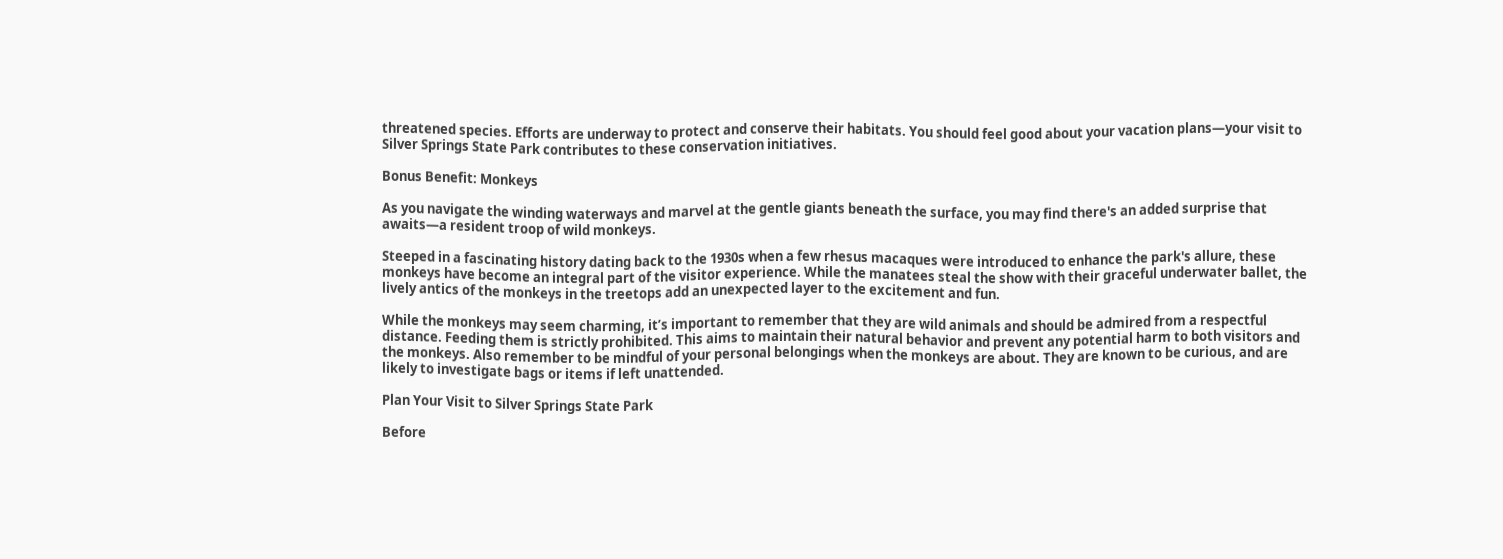threatened species. Efforts are underway to protect and conserve their habitats. You should feel good about your vacation plans—your visit to Silver Springs State Park contributes to these conservation initiatives.

Bonus Benefit: Monkeys

As you navigate the winding waterways and marvel at the gentle giants beneath the surface, you may find there's an added surprise that awaits—a resident troop of wild monkeys.

Steeped in a fascinating history dating back to the 1930s when a few rhesus macaques were introduced to enhance the park's allure, these monkeys have become an integral part of the visitor experience. While the manatees steal the show with their graceful underwater ballet, the lively antics of the monkeys in the treetops add an unexpected layer to the excitement and fun.

While the monkeys may seem charming, it’s important to remember that they are wild animals and should be admired from a respectful distance. Feeding them is strictly prohibited. This aims to maintain their natural behavior and prevent any potential harm to both visitors and the monkeys. Also remember to be mindful of your personal belongings when the monkeys are about. They are known to be curious, and are likely to investigate bags or items if left unattended.

Plan Your Visit to Silver Springs State Park

Before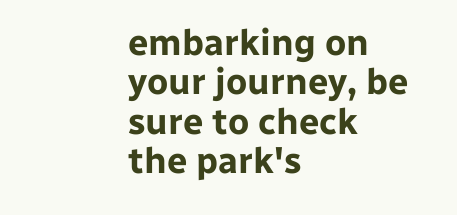embarking on your journey, be sure to check the park's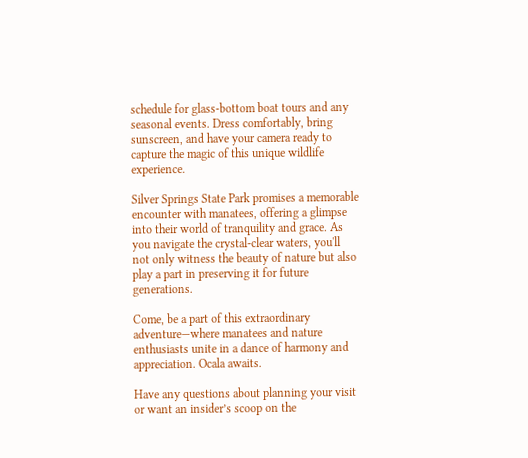schedule for glass-bottom boat tours and any seasonal events. Dress comfortably, bring sunscreen, and have your camera ready to capture the magic of this unique wildlife experience.

Silver Springs State Park promises a memorable encounter with manatees, offering a glimpse into their world of tranquility and grace. As you navigate the crystal-clear waters, you'll not only witness the beauty of nature but also play a part in preserving it for future generations.

Come, be a part of this extraordinary adventure—where manatees and nature enthusiasts unite in a dance of harmony and appreciation. Ocala awaits.

Have any questions about planning your visit or want an insider’s scoop on the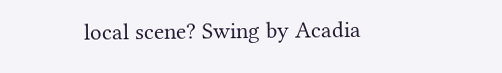local scene? Swing by Acadia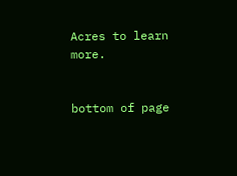Acres to learn more.


bottom of page